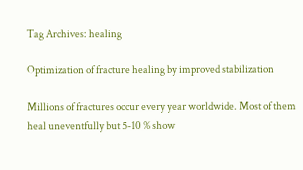Tag Archives: healing

Optimization of fracture healing by improved stabilization

Millions of fractures occur every year worldwide. Most of them heal uneventfully but 5-10 % show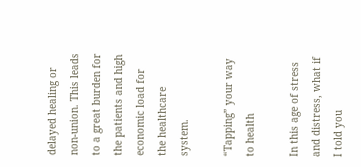delayed healing or non-union. This leads to a great burden for the patients and high economic load for the healthcare system.

“Tapping” your way to health

In this age of stress and distress, what if I told you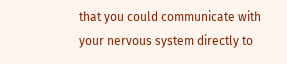that you could communicate with your nervous system directly to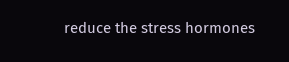reduce the stress hormones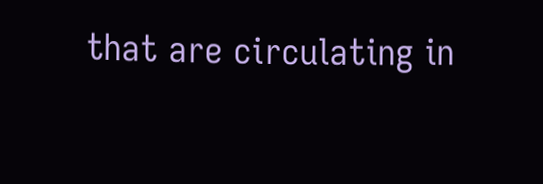that are circulating in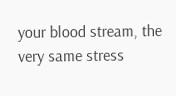your blood stream, the very same stress